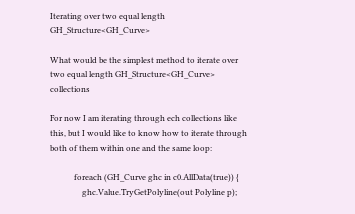Iterating over two equal length GH_Structure<GH_Curve>

What would be the simplest method to iterate over two equal length GH_Structure<GH_Curve> collections

For now I am iterating through ech collections like this, but I would like to know how to iterate through both of them within one and the same loop:

            foreach (GH_Curve ghc in c0.AllData(true)) {
                ghc.Value.TryGetPolyline(out Polyline p);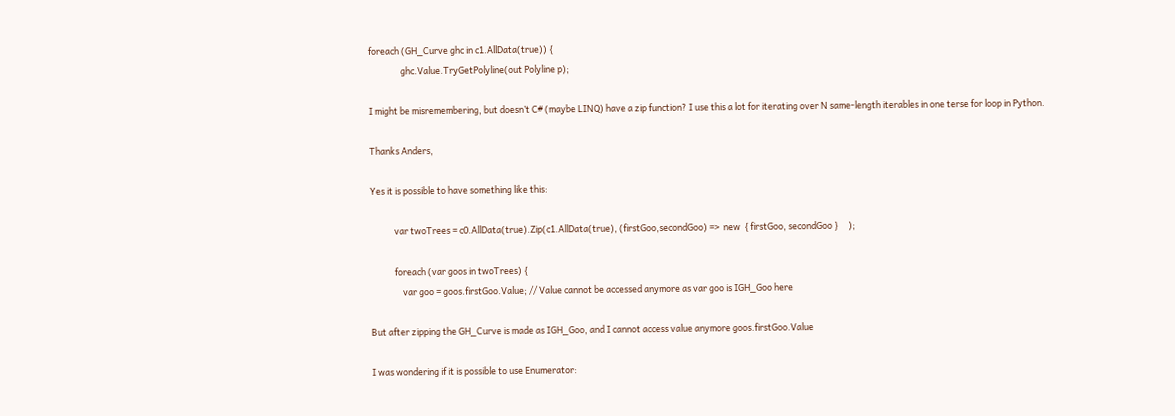foreach (GH_Curve ghc in c1.AllData(true)) {
                ghc.Value.TryGetPolyline(out Polyline p);

I might be misremembering, but doesn’t C# (maybe LINQ) have a zip function? I use this a lot for iterating over N same-length iterables in one terse for loop in Python.

Thanks Anders,

Yes it is possible to have something like this:

            var twoTrees = c0.AllData(true).Zip(c1.AllData(true), (firstGoo,secondGoo) =>  new  { firstGoo, secondGoo }     );

            foreach (var goos in twoTrees) {
                var goo = goos.firstGoo.Value; // Value cannot be accessed anymore as var goo is IGH_Goo here

But after zipping the GH_Curve is made as IGH_Goo, and I cannot access value anymore goos.firstGoo.Value

I was wondering if it is possible to use Enumerator: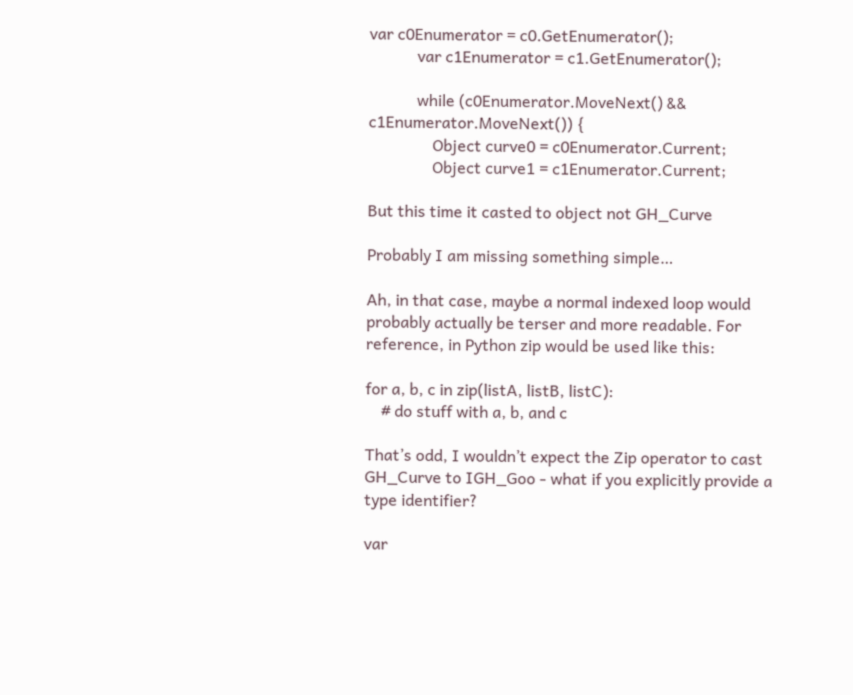var c0Enumerator = c0.GetEnumerator();
            var c1Enumerator = c1.GetEnumerator();

            while (c0Enumerator.MoveNext() && c1Enumerator.MoveNext()) {
                Object curve0 = c0Enumerator.Current;
                Object curve1 = c1Enumerator.Current;

But this time it casted to object not GH_Curve

Probably I am missing something simple…

Ah, in that case, maybe a normal indexed loop would probably actually be terser and more readable. For reference, in Python zip would be used like this:

for a, b, c in zip(listA, listB, listC):
    # do stuff with a, b, and c

That’s odd, I wouldn’t expect the Zip operator to cast GH_Curve to IGH_Goo - what if you explicitly provide a type identifier?

var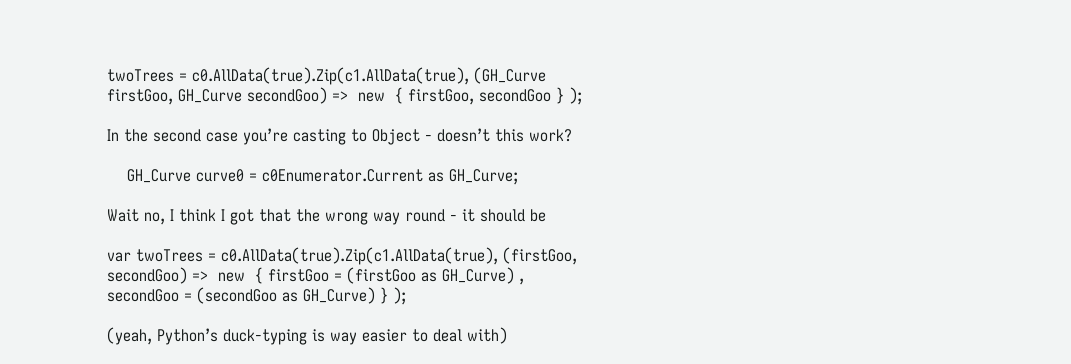twoTrees = c0.AllData(true).Zip(c1.AllData(true), (GH_Curve firstGoo, GH_Curve secondGoo) =>  new  { firstGoo, secondGoo } );

In the second case you’re casting to Object - doesn’t this work?

    GH_Curve curve0 = c0Enumerator.Current as GH_Curve;

Wait no, I think I got that the wrong way round - it should be

var twoTrees = c0.AllData(true).Zip(c1.AllData(true), (firstGoo, secondGoo) =>  new  { firstGoo = (firstGoo as GH_Curve) , secondGoo = (secondGoo as GH_Curve) } );

(yeah, Python’s duck-typing is way easier to deal with)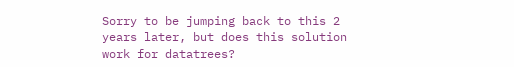Sorry to be jumping back to this 2 years later, but does this solution work for datatrees?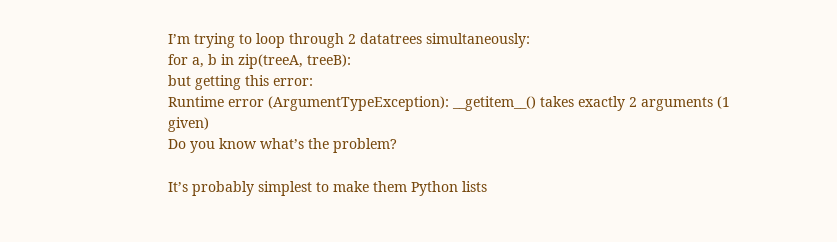I’m trying to loop through 2 datatrees simultaneously:
for a, b in zip(treeA, treeB):
but getting this error:
Runtime error (ArgumentTypeException): __getitem__() takes exactly 2 arguments (1 given)
Do you know what’s the problem?

It’s probably simplest to make them Python lists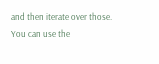and then iterate over those. You can use the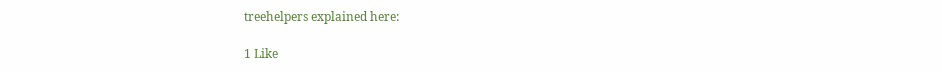treehelpers explained here:

1 Like